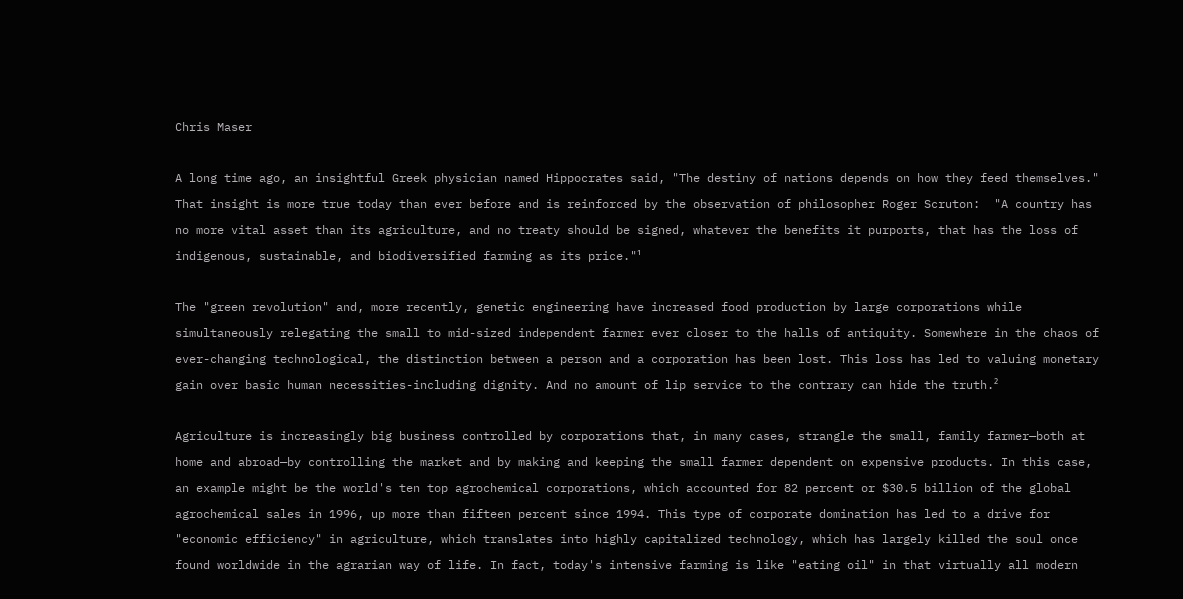Chris Maser

A long time ago, an insightful Greek physician named Hippocrates said, "The destiny of nations depends on how they feed themselves." That insight is more true today than ever before and is reinforced by the observation of philosopher Roger Scruton:  "A country has no more vital asset than its agriculture, and no treaty should be signed, whatever the benefits it purports, that has the loss of indigenous, sustainable, and biodiversified farming as its price."¹

The "green revolution" and, more recently, genetic engineering have increased food production by large corporations while simultaneously relegating the small to mid-sized independent farmer ever closer to the halls of antiquity. Somewhere in the chaos of ever-changing technological, the distinction between a person and a corporation has been lost. This loss has led to valuing monetary gain over basic human necessities-including dignity. And no amount of lip service to the contrary can hide the truth.²

Agriculture is increasingly big business controlled by corporations that, in many cases, strangle the small, family farmer—both at home and abroad—by controlling the market and by making and keeping the small farmer dependent on expensive products. In this case, an example might be the world's ten top agrochemical corporations, which accounted for 82 percent or $30.5 billion of the global agrochemical sales in 1996, up more than fifteen percent since 1994. This type of corporate domination has led to a drive for "economic efficiency" in agriculture, which translates into highly capitalized technology, which has largely killed the soul once found worldwide in the agrarian way of life. In fact, today's intensive farming is like "eating oil" in that virtually all modern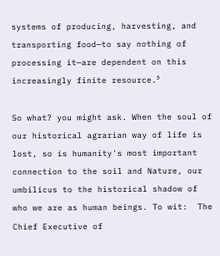systems of producing, harvesting, and transporting food—to say nothing of processing it—are dependent on this increasingly finite resource.³

So what? you might ask. When the soul of our historical agrarian way of life is lost, so is humanity's most important connection to the soil and Nature, our umbilicus to the historical shadow of who we are as human beings. To wit:  The Chief Executive of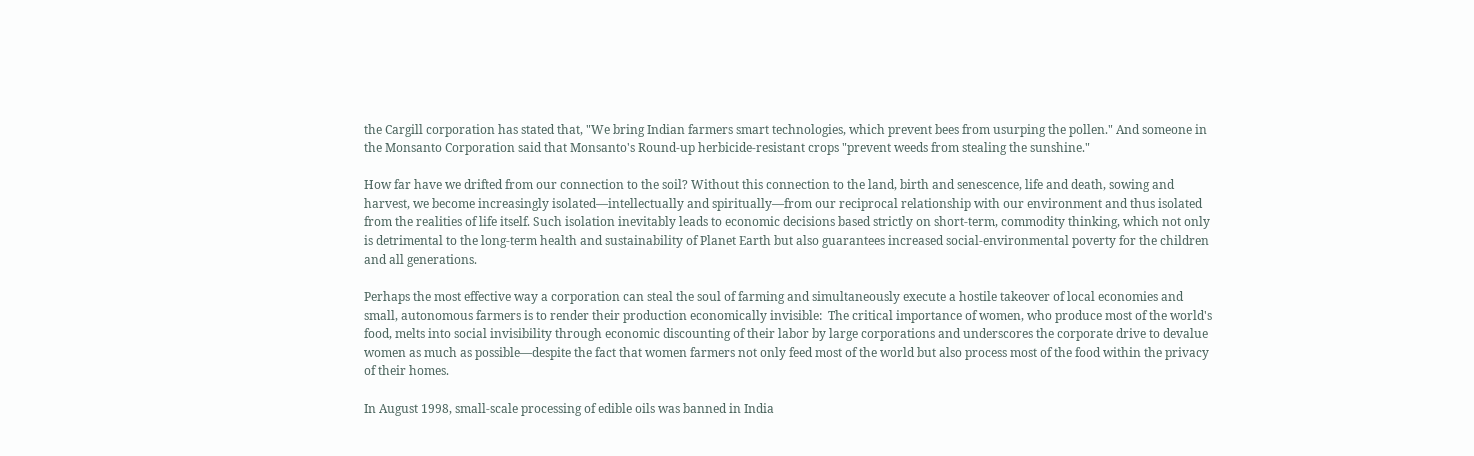the Cargill corporation has stated that, "We bring Indian farmers smart technologies, which prevent bees from usurping the pollen." And someone in the Monsanto Corporation said that Monsanto's Round-up herbicide-resistant crops "prevent weeds from stealing the sunshine."

How far have we drifted from our connection to the soil? Without this connection to the land, birth and senescence, life and death, sowing and harvest, we become increasingly isolated—intellectually and spiritually—from our reciprocal relationship with our environment and thus isolated from the realities of life itself. Such isolation inevitably leads to economic decisions based strictly on short-term, commodity thinking, which not only is detrimental to the long-term health and sustainability of Planet Earth but also guarantees increased social-environmental poverty for the children and all generations.

Perhaps the most effective way a corporation can steal the soul of farming and simultaneously execute a hostile takeover of local economies and small, autonomous farmers is to render their production economically invisible:  The critical importance of women, who produce most of the world's food, melts into social invisibility through economic discounting of their labor by large corporations and underscores the corporate drive to devalue women as much as possible—despite the fact that women farmers not only feed most of the world but also process most of the food within the privacy of their homes.

In August 1998, small-scale processing of edible oils was banned in India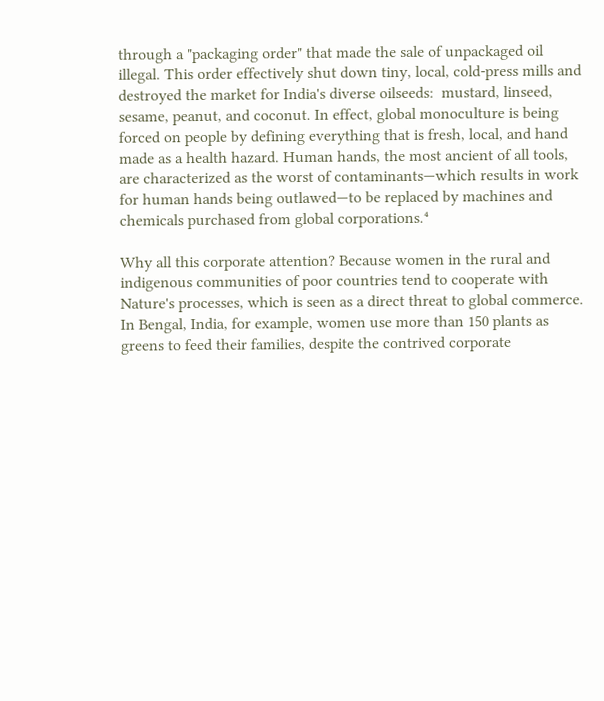through a "packaging order" that made the sale of unpackaged oil illegal. This order effectively shut down tiny, local, cold-press mills and destroyed the market for India's diverse oilseeds:  mustard, linseed, sesame, peanut, and coconut. In effect, global monoculture is being forced on people by defining everything that is fresh, local, and hand made as a health hazard. Human hands, the most ancient of all tools, are characterized as the worst of contaminants—which results in work for human hands being outlawed—to be replaced by machines and chemicals purchased from global corporations.⁴

Why all this corporate attention? Because women in the rural and indigenous communities of poor countries tend to cooperate with Nature's processes, which is seen as a direct threat to global commerce. In Bengal, India, for example, women use more than 150 plants as greens to feed their families, despite the contrived corporate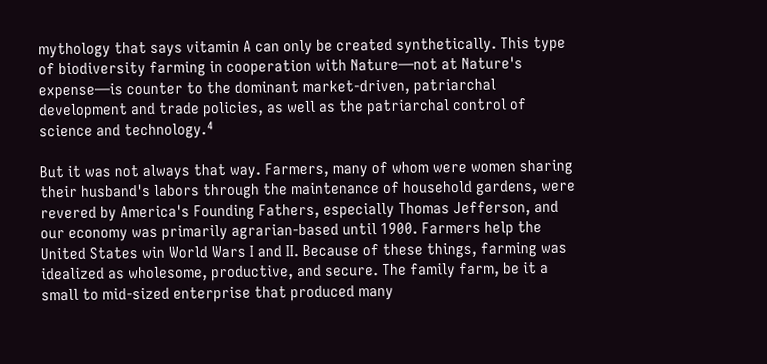mythology that says vitamin A can only be created synthetically. This type of biodiversity farming in cooperation with Nature—not at Nature's expense—is counter to the dominant market-driven, patriarchal development and trade policies, as well as the patriarchal control of science and technology.⁴

But it was not always that way. Farmers, many of whom were women sharing their husband's labors through the maintenance of household gardens, were revered by America's Founding Fathers, especially Thomas Jefferson, and our economy was primarily agrarian-based until 1900. Farmers help the United States win World Wars I and II. Because of these things, farming was idealized as wholesome, productive, and secure. The family farm, be it a small to mid-sized enterprise that produced many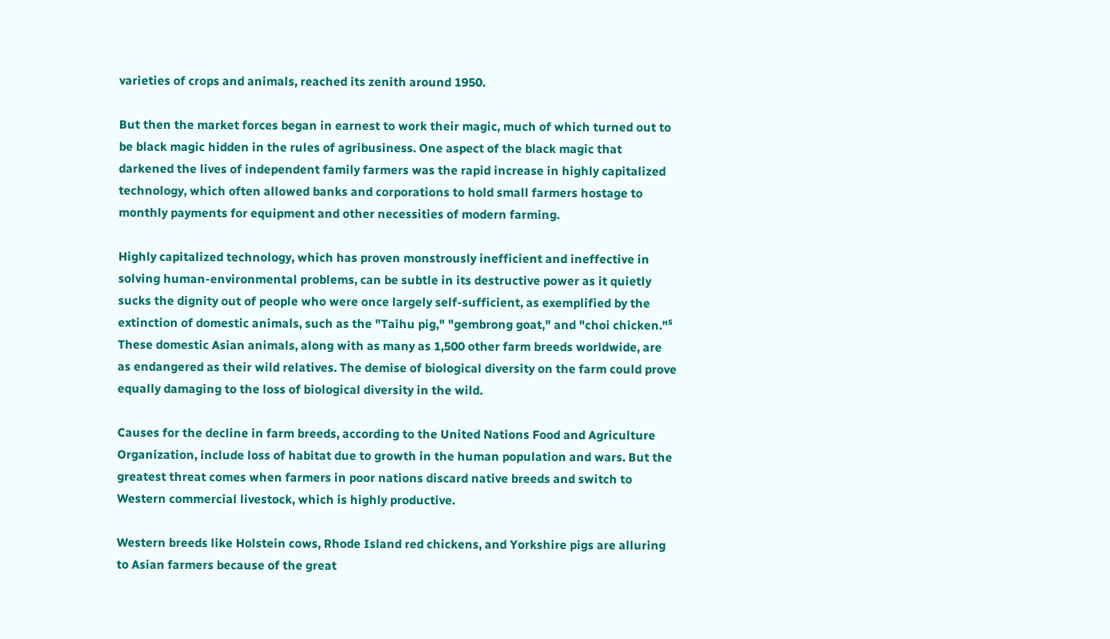varieties of crops and animals, reached its zenith around 1950.

But then the market forces began in earnest to work their magic, much of which turned out to be black magic hidden in the rules of agribusiness. One aspect of the black magic that darkened the lives of independent family farmers was the rapid increase in highly capitalized technology, which often allowed banks and corporations to hold small farmers hostage to monthly payments for equipment and other necessities of modern farming.

Highly capitalized technology, which has proven monstrously inefficient and ineffective in solving human-environmental problems, can be subtle in its destructive power as it quietly sucks the dignity out of people who were once largely self-sufficient, as exemplified by the extinction of domestic animals, such as the "Taihu pig," "gembrong goat," and "choi chicken."⁵ These domestic Asian animals, along with as many as 1,500 other farm breeds worldwide, are as endangered as their wild relatives. The demise of biological diversity on the farm could prove equally damaging to the loss of biological diversity in the wild.

Causes for the decline in farm breeds, according to the United Nations Food and Agriculture Organization, include loss of habitat due to growth in the human population and wars. But the greatest threat comes when farmers in poor nations discard native breeds and switch to Western commercial livestock, which is highly productive.

Western breeds like Holstein cows, Rhode Island red chickens, and Yorkshire pigs are alluring to Asian farmers because of the great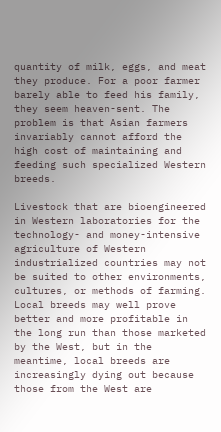quantity of milk, eggs, and meat they produce. For a poor farmer barely able to feed his family, they seem heaven-sent. The problem is that Asian farmers invariably cannot afford the high cost of maintaining and feeding such specialized Western breeds.

Livestock that are bioengineered in Western laboratories for the technology- and money-intensive agriculture of Western industrialized countries may not be suited to other environments, cultures, or methods of farming. Local breeds may well prove better and more profitable in the long run than those marketed by the West, but in the meantime, local breeds are increasingly dying out because those from the West are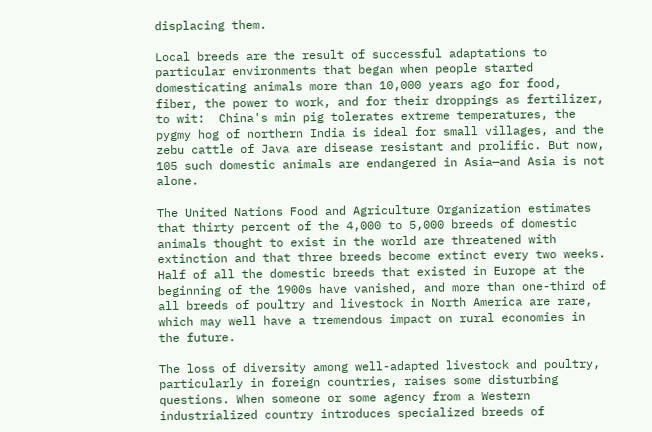displacing them.

Local breeds are the result of successful adaptations to particular environments that began when people started domesticating animals more than 10,000 years ago for food, fiber, the power to work, and for their droppings as fertilizer, to wit:  China's min pig tolerates extreme temperatures, the pygmy hog of northern India is ideal for small villages, and the zebu cattle of Java are disease resistant and prolific. But now, 105 such domestic animals are endangered in Asia—and Asia is not alone.

The United Nations Food and Agriculture Organization estimates that thirty percent of the 4,000 to 5,000 breeds of domestic animals thought to exist in the world are threatened with extinction and that three breeds become extinct every two weeks. Half of all the domestic breeds that existed in Europe at the beginning of the 1900s have vanished, and more than one-third of all breeds of poultry and livestock in North America are rare, which may well have a tremendous impact on rural economies in the future.

The loss of diversity among well-adapted livestock and poultry, particularly in foreign countries, raises some disturbing questions. When someone or some agency from a Western industrialized country introduces specialized breeds of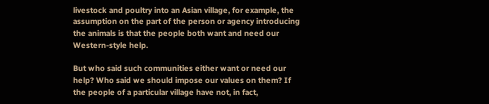livestock and poultry into an Asian village, for example, the assumption on the part of the person or agency introducing the animals is that the people both want and need our Western-style help.

But who said such communities either want or need our help? Who said we should impose our values on them? If the people of a particular village have not, in fact,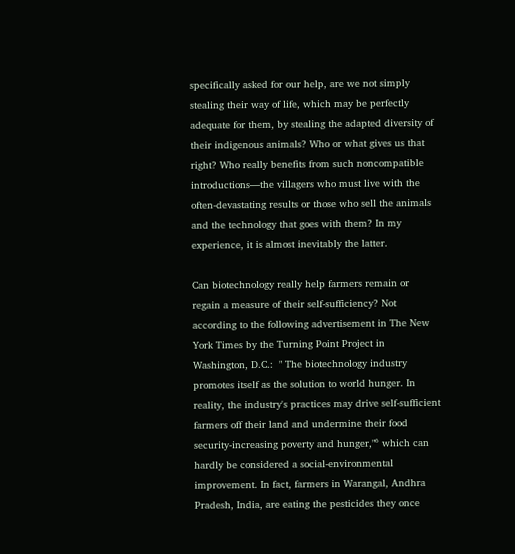specifically asked for our help, are we not simply stealing their way of life, which may be perfectly adequate for them, by stealing the adapted diversity of their indigenous animals? Who or what gives us that right? Who really benefits from such noncompatible introductions—the villagers who must live with the often-devastating results or those who sell the animals and the technology that goes with them? In my experience, it is almost inevitably the latter.

Can biotechnology really help farmers remain or regain a measure of their self-sufficiency? Not according to the following advertisement in The New York Times by the Turning Point Project in Washington, D.C.:  " The biotechnology industry promotes itself as the solution to world hunger. In reality, the industry's practices may drive self-sufficient farmers off their land and undermine their food security-increasing poverty and hunger,"⁶ which can hardly be considered a social-environmental improvement. In fact, farmers in Warangal, Andhra Pradesh, India, are eating the pesticides they once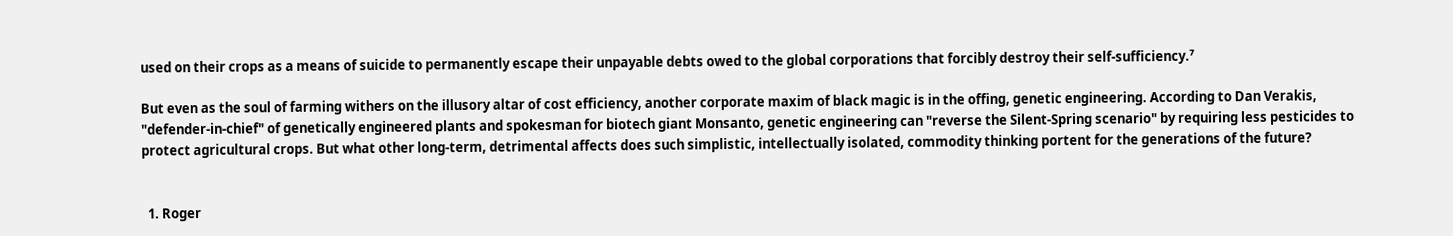used on their crops as a means of suicide to permanently escape their unpayable debts owed to the global corporations that forcibly destroy their self-sufficiency.⁷

But even as the soul of farming withers on the illusory altar of cost efficiency, another corporate maxim of black magic is in the offing, genetic engineering. According to Dan Verakis, "defender-in-chief" of genetically engineered plants and spokesman for biotech giant Monsanto, genetic engineering can "reverse the Silent-Spring scenario" by requiring less pesticides to protect agricultural crops. But what other long-term, detrimental affects does such simplistic, intellectually isolated, commodity thinking portent for the generations of the future?


  1. Roger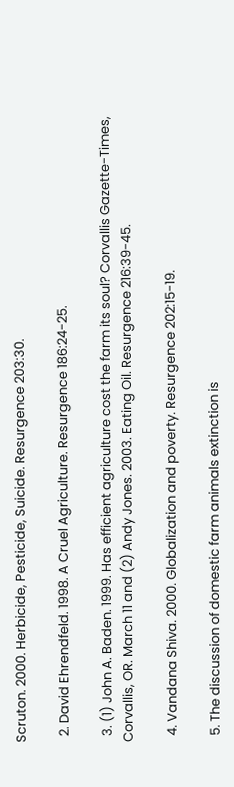Scruton. 2000. Herbicide, Pesticide, Suicide. Resurgence 203:30.

  2. David Ehrendfeld. 1998. A Cruel Agriculture. Resurgence 186:24-25.

  3. (1) John A. Baden. 1999. Has efficient agriculture cost the farm its soul? Corvallis Gazette-Times, Corvallis, OR. March 11 and (2) Andy Jones. 2003. Eating Oil. Resurgence 216:39-45.

  4. Vandana Shiva. 2000. Globalization and poverty. Resurgence 202:15-19.

  5. The discussion of domestic farm animals extinction is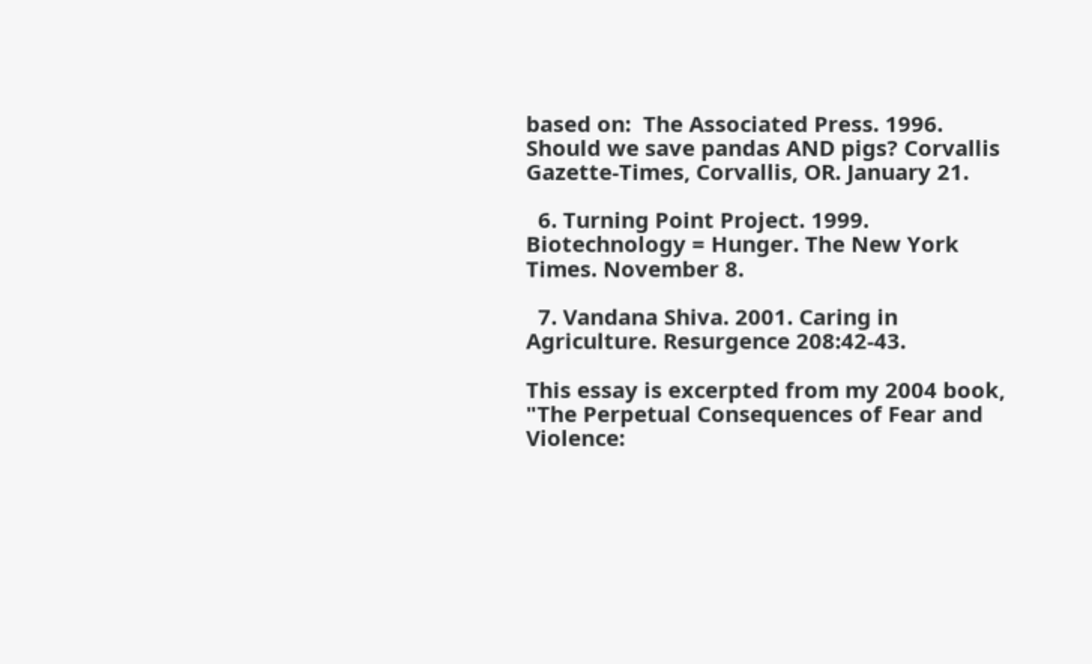based on:  The Associated Press. 1996. Should we save pandas AND pigs? Corvallis Gazette-Times, Corvallis, OR. January 21.

  6. Turning Point Project. 1999. Biotechnology = Hunger. The New York Times. November 8.

  7. Vandana Shiva. 2001. Caring in Agriculture. Resurgence 208:42-43.

This essay is excerpted from my 2004 book, "The Perpetual Consequences of Fear and Violence: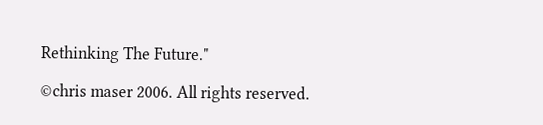Rethinking The Future."

©chris maser 2006. All rights reserved.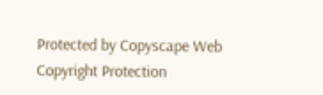Protected by Copyscape Web Copyright Protection